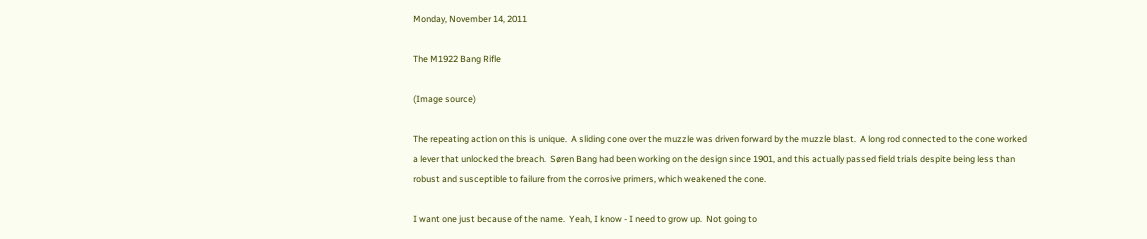Monday, November 14, 2011

The M1922 Bang Rifle

(Image source)

The repeating action on this is unique.  A sliding cone over the muzzle was driven forward by the muzzle blast.  A long rod connected to the cone worked a lever that unlocked the breach.  Søren Bang had been working on the design since 1901, and this actually passed field trials despite being less than robust and susceptible to failure from the corrosive primers, which weakened the cone.

I want one just because of the name.  Yeah, I know - I need to grow up.  Not going to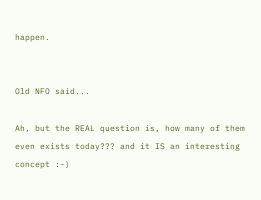happen.


Old NFO said...

Ah, but the REAL question is, how many of them even exists today??? and it IS an interesting concept :-)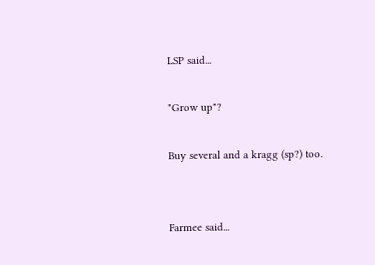LSP said...

"Grow up"?

Buy several and a kragg (sp?) too.


Farmee said...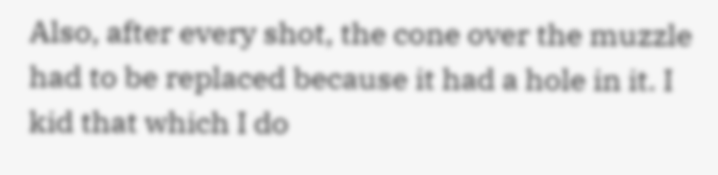Also, after every shot, the cone over the muzzle had to be replaced because it had a hole in it. I kid that which I do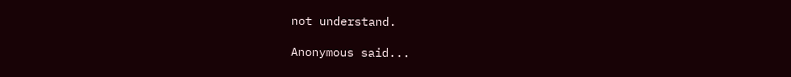not understand.

Anonymous said...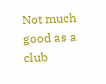Not much good as a club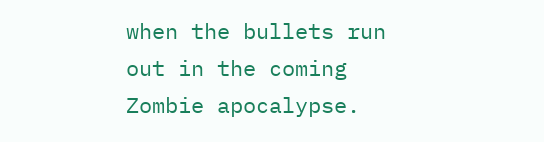when the bullets run out in the coming Zombie apocalypse.